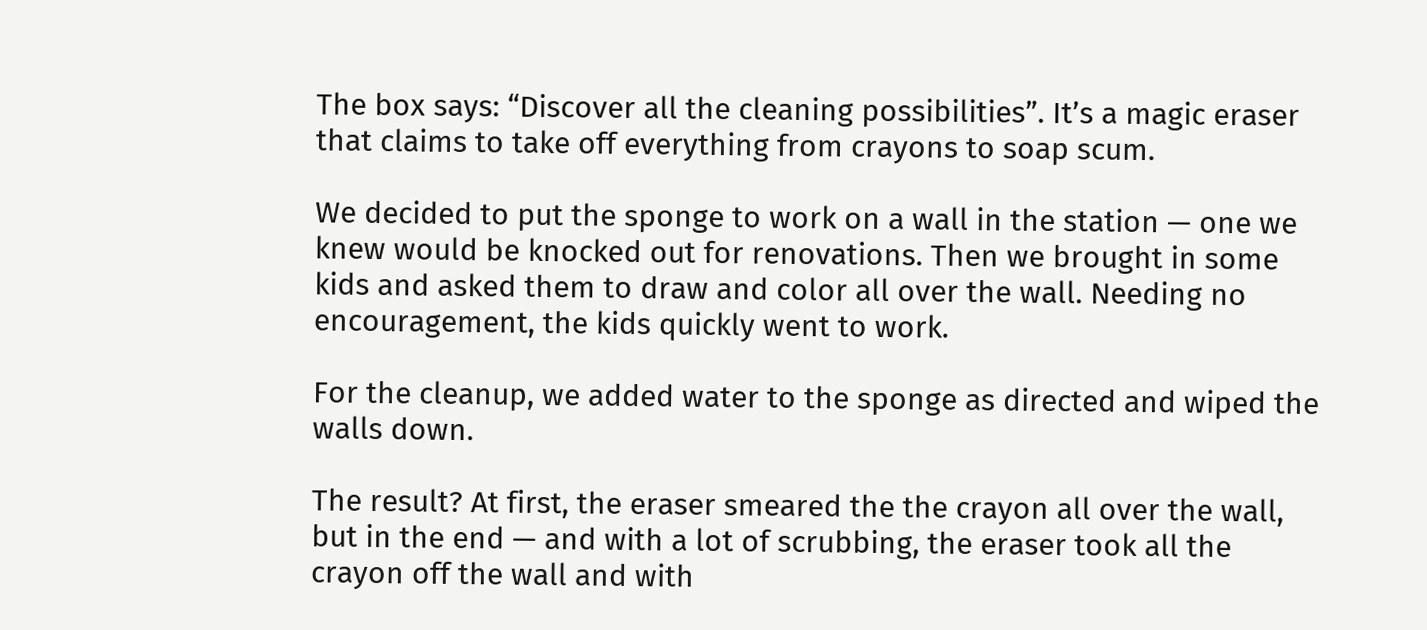The box says: “Discover all the cleaning possibilities”. It’s a magic eraser that claims to take off everything from crayons to soap scum.

We decided to put the sponge to work on a wall in the station — one we knew would be knocked out for renovations. Then we brought in some kids and asked them to draw and color all over the wall. Needing no encouragement, the kids quickly went to work.

For the cleanup, we added water to the sponge as directed and wiped the walls down.

The result? At first, the eraser smeared the the crayon all over the wall, but in the end — and with a lot of scrubbing, the eraser took all the crayon off the wall and with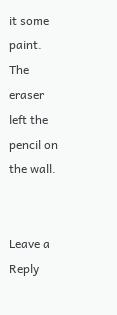it some paint. The eraser left the pencil on the wall.


Leave a Reply